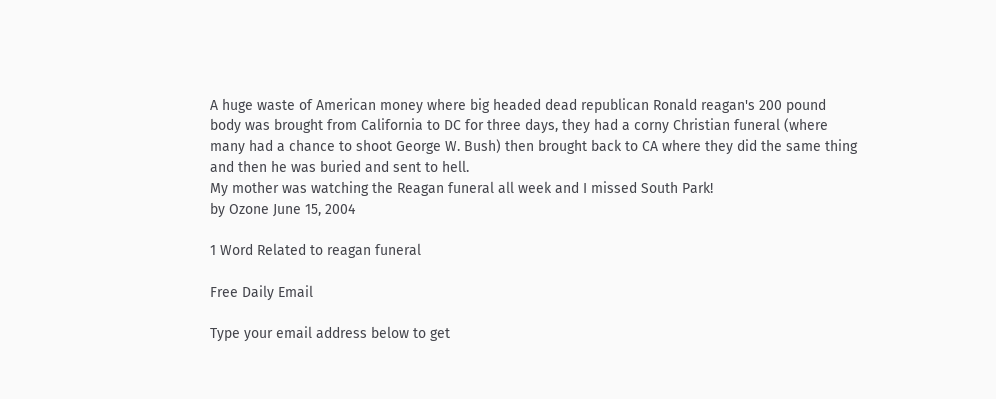A huge waste of American money where big headed dead republican Ronald reagan's 200 pound body was brought from California to DC for three days, they had a corny Christian funeral (where many had a chance to shoot George W. Bush) then brought back to CA where they did the same thing and then he was buried and sent to hell.
My mother was watching the Reagan funeral all week and I missed South Park!
by Ozone June 15, 2004

1 Word Related to reagan funeral

Free Daily Email

Type your email address below to get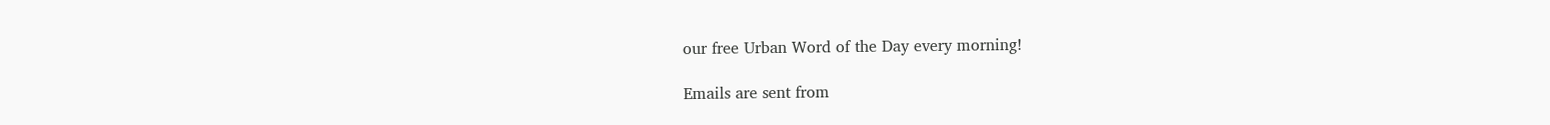our free Urban Word of the Day every morning!

Emails are sent from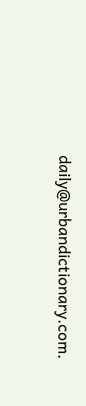daily@urbandictionary.com.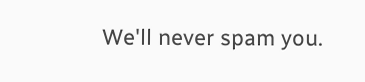We'll never spam you.